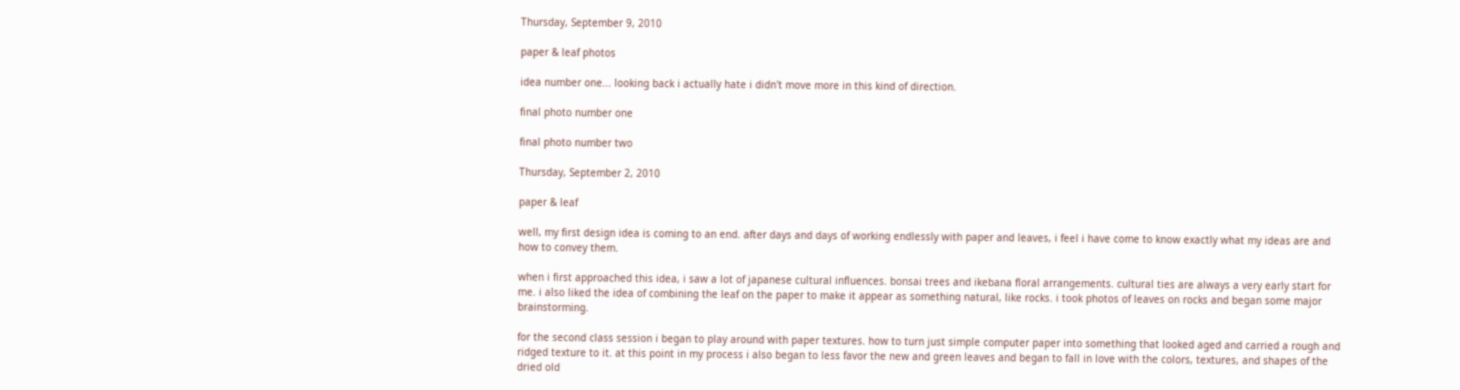Thursday, September 9, 2010

paper & leaf photos

idea number one... looking back i actually hate i didn't move more in this kind of direction.

final photo number one

final photo number two

Thursday, September 2, 2010

paper & leaf

well, my first design idea is coming to an end. after days and days of working endlessly with paper and leaves, i feel i have come to know exactly what my ideas are and how to convey them.

when i first approached this idea, i saw a lot of japanese cultural influences. bonsai trees and ikebana floral arrangements. cultural ties are always a very early start for me. i also liked the idea of combining the leaf on the paper to make it appear as something natural, like rocks. i took photos of leaves on rocks and began some major brainstorming.

for the second class session i began to play around with paper textures. how to turn just simple computer paper into something that looked aged and carried a rough and ridged texture to it. at this point in my process i also began to less favor the new and green leaves and began to fall in love with the colors, textures, and shapes of the dried old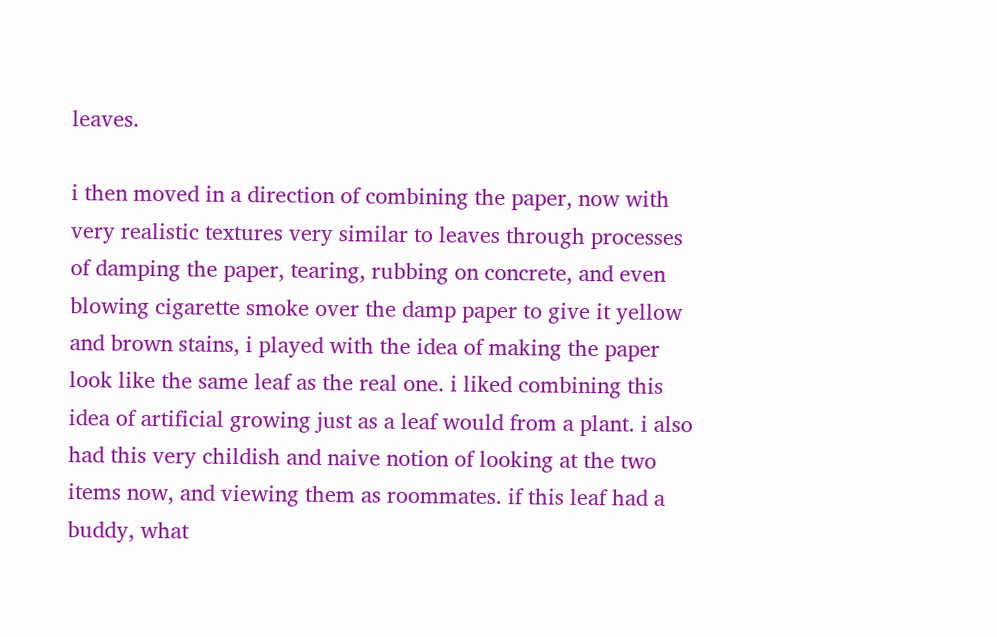leaves.

i then moved in a direction of combining the paper, now with very realistic textures very similar to leaves through processes of damping the paper, tearing, rubbing on concrete, and even blowing cigarette smoke over the damp paper to give it yellow and brown stains, i played with the idea of making the paper look like the same leaf as the real one. i liked combining this idea of artificial growing just as a leaf would from a plant. i also had this very childish and naive notion of looking at the two items now, and viewing them as roommates. if this leaf had a buddy, what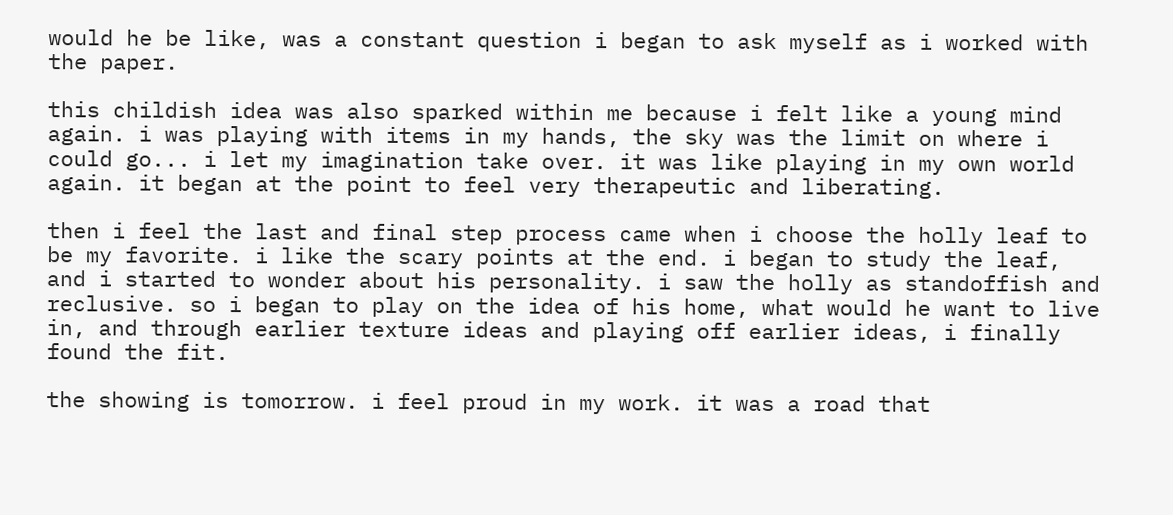would he be like, was a constant question i began to ask myself as i worked with the paper.

this childish idea was also sparked within me because i felt like a young mind again. i was playing with items in my hands, the sky was the limit on where i could go... i let my imagination take over. it was like playing in my own world again. it began at the point to feel very therapeutic and liberating.

then i feel the last and final step process came when i choose the holly leaf to be my favorite. i like the scary points at the end. i began to study the leaf, and i started to wonder about his personality. i saw the holly as standoffish and reclusive. so i began to play on the idea of his home, what would he want to live in, and through earlier texture ideas and playing off earlier ideas, i finally found the fit.

the showing is tomorrow. i feel proud in my work. it was a road that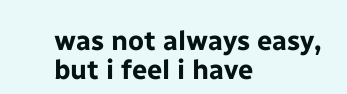was not always easy, but i feel i have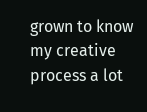grown to know my creative process a lot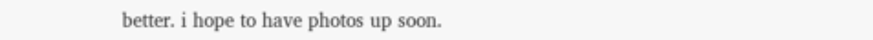better. i hope to have photos up soon.